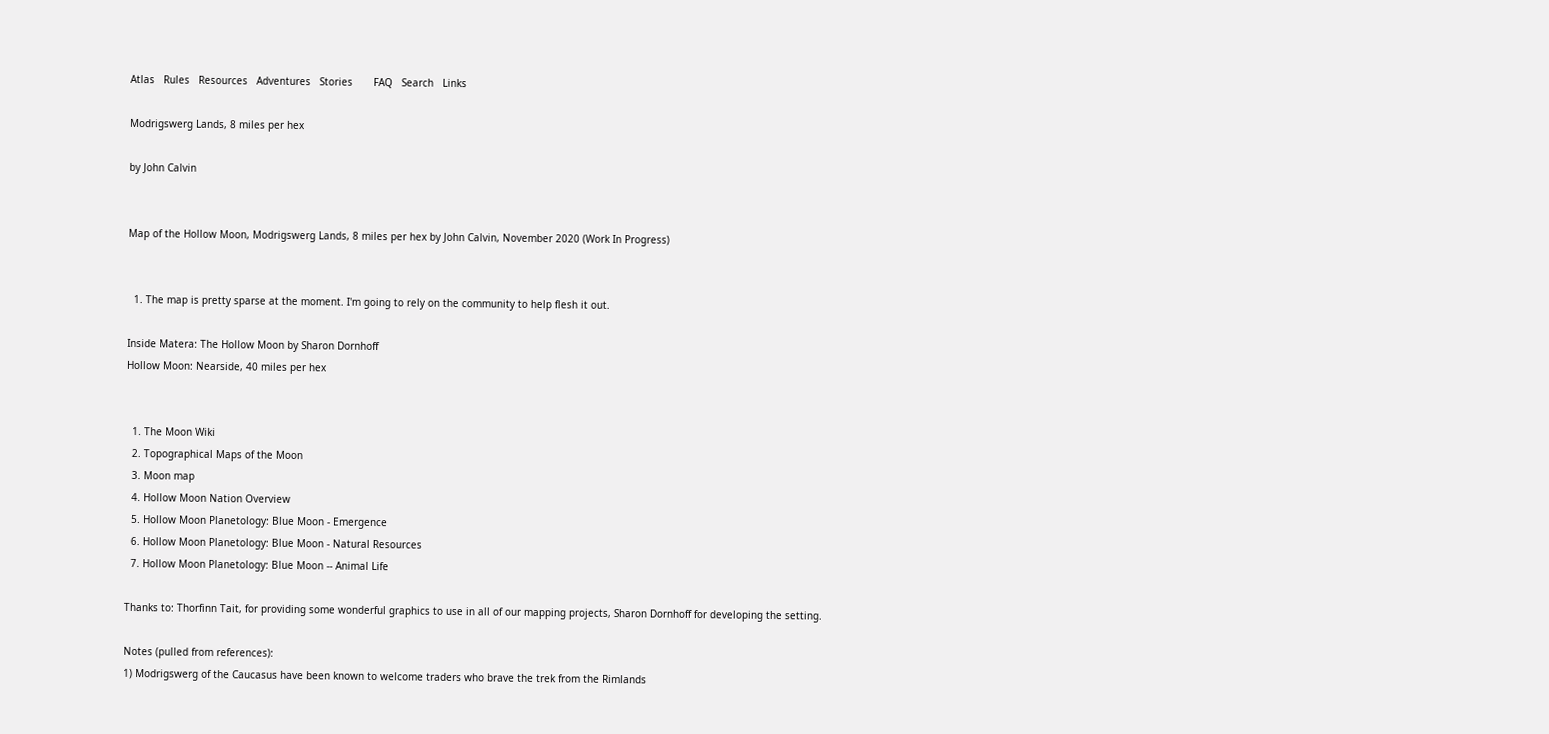Atlas   Rules   Resources   Adventures   Stories       FAQ   Search   Links

Modrigswerg Lands, 8 miles per hex

by John Calvin


Map of the Hollow Moon, Modrigswerg Lands, 8 miles per hex by John Calvin, November 2020 (Work In Progress)


  1. The map is pretty sparse at the moment. I'm going to rely on the community to help flesh it out.

Inside Matera: The Hollow Moon by Sharon Dornhoff
Hollow Moon: Nearside, 40 miles per hex


  1. The Moon Wiki
  2. Topographical Maps of the Moon
  3. Moon map
  4. Hollow Moon Nation Overview
  5. Hollow Moon Planetology: Blue Moon - Emergence
  6. Hollow Moon Planetology: Blue Moon - Natural Resources
  7. Hollow Moon Planetology: Blue Moon -- Animal Life

Thanks to: Thorfinn Tait, for providing some wonderful graphics to use in all of our mapping projects, Sharon Dornhoff for developing the setting.

Notes (pulled from references):
1) Modrigswerg of the Caucasus have been known to welcome traders who brave the trek from the Rimlands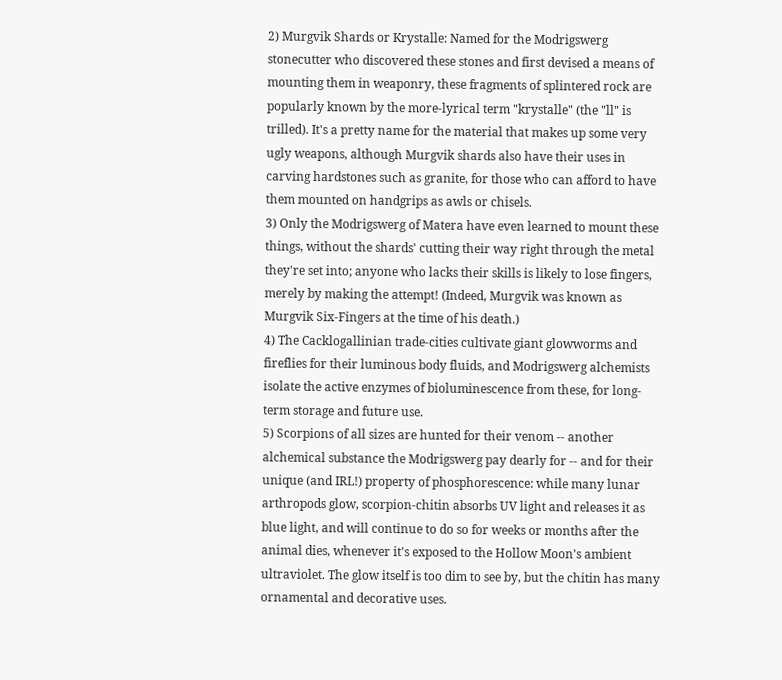2) Murgvik Shards or Krystalle: Named for the Modrigswerg stonecutter who discovered these stones and first devised a means of mounting them in weaponry, these fragments of splintered rock are popularly known by the more-lyrical term "krystalle" (the "ll" is trilled). It's a pretty name for the material that makes up some very ugly weapons, although Murgvik shards also have their uses in carving hardstones such as granite, for those who can afford to have them mounted on handgrips as awls or chisels.
3) Only the Modrigswerg of Matera have even learned to mount these things, without the shards' cutting their way right through the metal they're set into; anyone who lacks their skills is likely to lose fingers, merely by making the attempt! (Indeed, Murgvik was known as Murgvik Six-Fingers at the time of his death.)
4) The Cacklogallinian trade-cities cultivate giant glowworms and fireflies for their luminous body fluids, and Modrigswerg alchemists isolate the active enzymes of bioluminescence from these, for long-term storage and future use.
5) Scorpions of all sizes are hunted for their venom -- another alchemical substance the Modrigswerg pay dearly for -- and for their unique (and IRL!) property of phosphorescence: while many lunar arthropods glow, scorpion-chitin absorbs UV light and releases it as blue light, and will continue to do so for weeks or months after the animal dies, whenever it's exposed to the Hollow Moon's ambient ultraviolet. The glow itself is too dim to see by, but the chitin has many ornamental and decorative uses.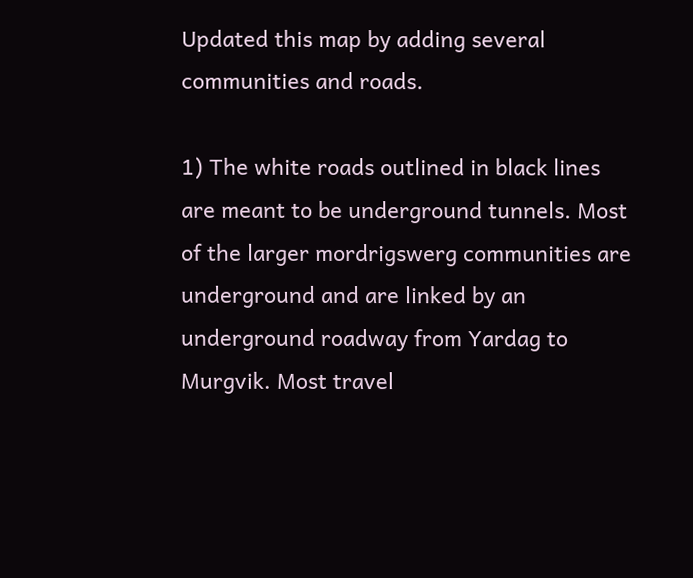Updated this map by adding several communities and roads.

1) The white roads outlined in black lines are meant to be underground tunnels. Most of the larger mordrigswerg communities are underground and are linked by an underground roadway from Yardag to Murgvik. Most travel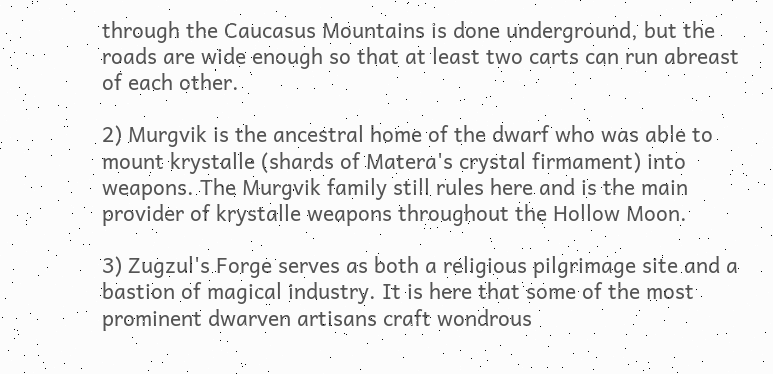through the Caucasus Mountains is done underground, but the roads are wide enough so that at least two carts can run abreast of each other.

2) Murgvik is the ancestral home of the dwarf who was able to mount krystalle (shards of Matera's crystal firmament) into weapons. The Murgvik family still rules here and is the main provider of krystalle weapons throughout the Hollow Moon.

3) Zugzul's Forge serves as both a religious pilgrimage site and a bastion of magical industry. It is here that some of the most prominent dwarven artisans craft wondrous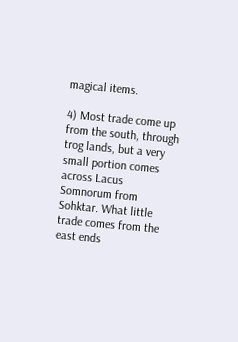magical items.

4) Most trade come up from the south, through trog lands, but a very small portion comes across Lacus Somnorum from Sohktar. What little trade comes from the east ends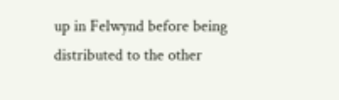up in Felwynd before being distributed to the other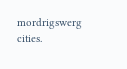mordrigswerg cities.